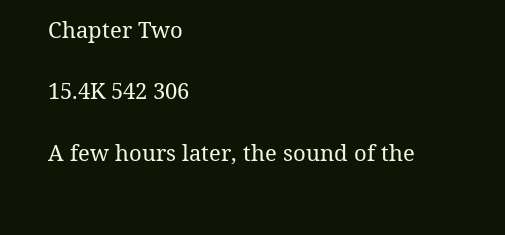Chapter Two

15.4K 542 306

A few hours later, the sound of the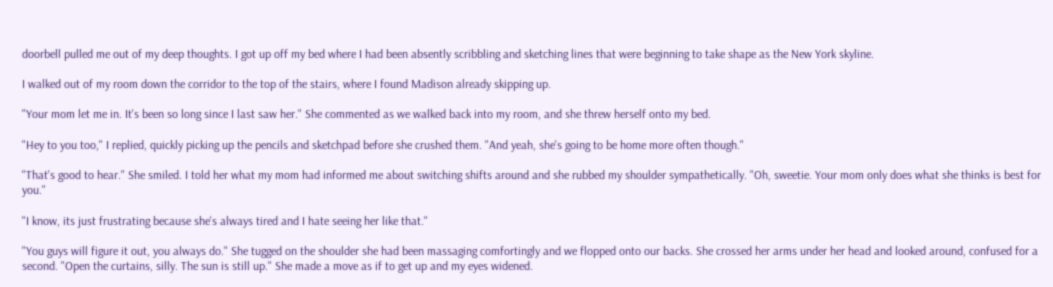doorbell pulled me out of my deep thoughts. I got up off my bed where I had been absently scribbling and sketching lines that were beginning to take shape as the New York skyline.

I walked out of my room down the corridor to the top of the stairs, where I found Madison already skipping up.

"Your mom let me in. It's been so long since I last saw her." She commented as we walked back into my room, and she threw herself onto my bed.

"Hey to you too," I replied, quickly picking up the pencils and sketchpad before she crushed them. "And yeah, she's going to be home more often though."

"That's good to hear." She smiled. I told her what my mom had informed me about switching shifts around and she rubbed my shoulder sympathetically. "Oh, sweetie. Your mom only does what she thinks is best for you."

"I know, its just frustrating because she's always tired and I hate seeing her like that."

"You guys will figure it out, you always do." She tugged on the shoulder she had been massaging comfortingly and we flopped onto our backs. She crossed her arms under her head and looked around, confused for a second. "Open the curtains, silly. The sun is still up." She made a move as if to get up and my eyes widened.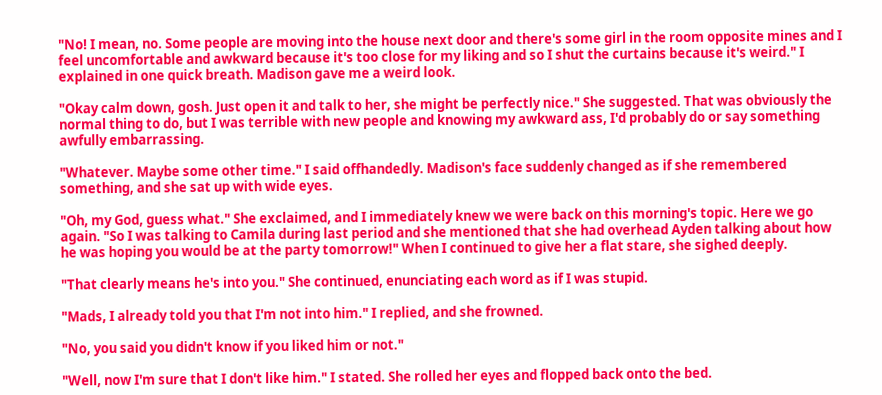"No! I mean, no. Some people are moving into the house next door and there's some girl in the room opposite mines and I feel uncomfortable and awkward because it's too close for my liking and so I shut the curtains because it's weird." I explained in one quick breath. Madison gave me a weird look.

"Okay calm down, gosh. Just open it and talk to her, she might be perfectly nice." She suggested. That was obviously the normal thing to do, but I was terrible with new people and knowing my awkward ass, I'd probably do or say something awfully embarrassing.

"Whatever. Maybe some other time." I said offhandedly. Madison's face suddenly changed as if she remembered something, and she sat up with wide eyes.

"Oh, my God, guess what." She exclaimed, and I immediately knew we were back on this morning's topic. Here we go again. "So I was talking to Camila during last period and she mentioned that she had overhead Ayden talking about how he was hoping you would be at the party tomorrow!" When I continued to give her a flat stare, she sighed deeply.

"That clearly means he's into you." She continued, enunciating each word as if I was stupid.

"Mads, I already told you that I'm not into him." I replied, and she frowned.

"No, you said you didn't know if you liked him or not."

"Well, now I'm sure that I don't like him." I stated. She rolled her eyes and flopped back onto the bed.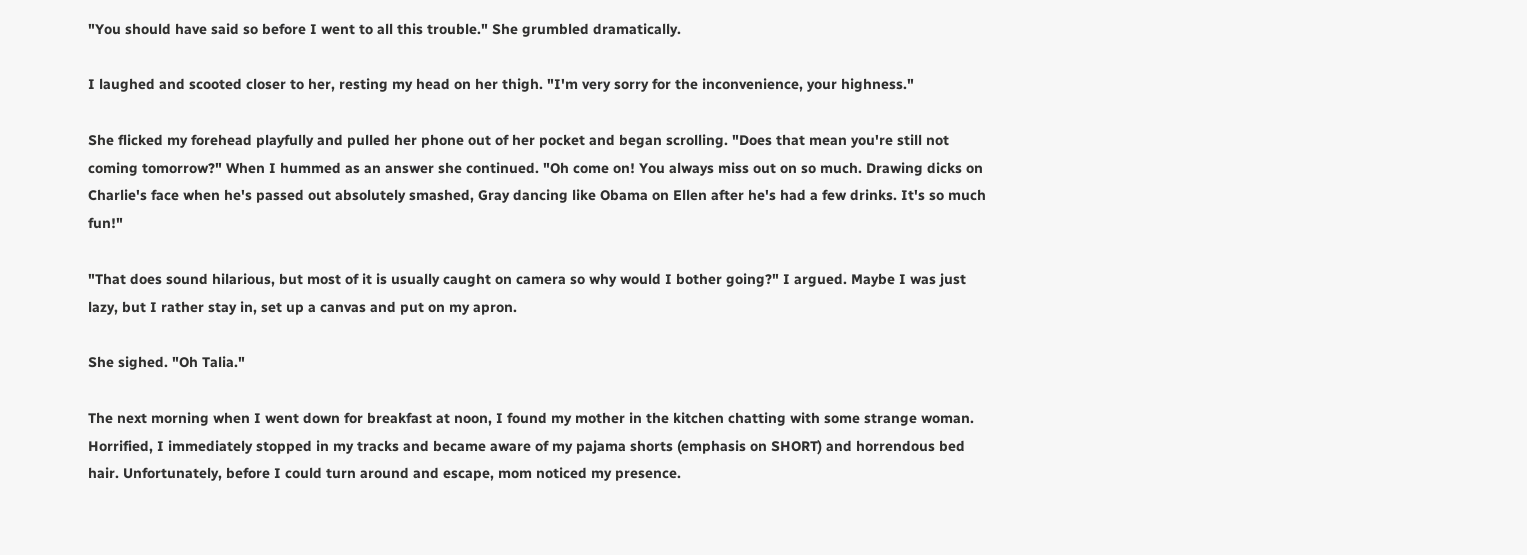"You should have said so before I went to all this trouble." She grumbled dramatically.

I laughed and scooted closer to her, resting my head on her thigh. "I'm very sorry for the inconvenience, your highness."

She flicked my forehead playfully and pulled her phone out of her pocket and began scrolling. "Does that mean you're still not coming tomorrow?" When I hummed as an answer she continued. "Oh come on! You always miss out on so much. Drawing dicks on Charlie's face when he's passed out absolutely smashed, Gray dancing like Obama on Ellen after he's had a few drinks. It's so much fun!"

"That does sound hilarious, but most of it is usually caught on camera so why would I bother going?" I argued. Maybe I was just lazy, but I rather stay in, set up a canvas and put on my apron.

She sighed. "Oh Talia."

The next morning when I went down for breakfast at noon, I found my mother in the kitchen chatting with some strange woman. Horrified, I immediately stopped in my tracks and became aware of my pajama shorts (emphasis on SHORT) and horrendous bed hair. Unfortunately, before I could turn around and escape, mom noticed my presence.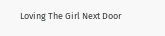Loving The Girl Next Door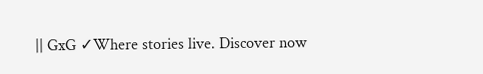|| GxG ✓Where stories live. Discover now